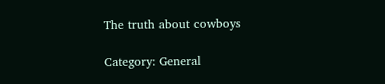The truth about cowboys

Category: General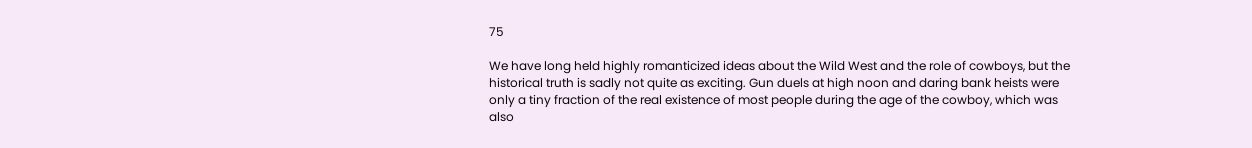75

We have long held highly romanticized ideas about the Wild West and the role of cowboys, but the historical truth is sadly not quite as exciting. Gun duels at high noon and daring bank heists were only a tiny fraction of the real existence of most people during the age of the cowboy, which was also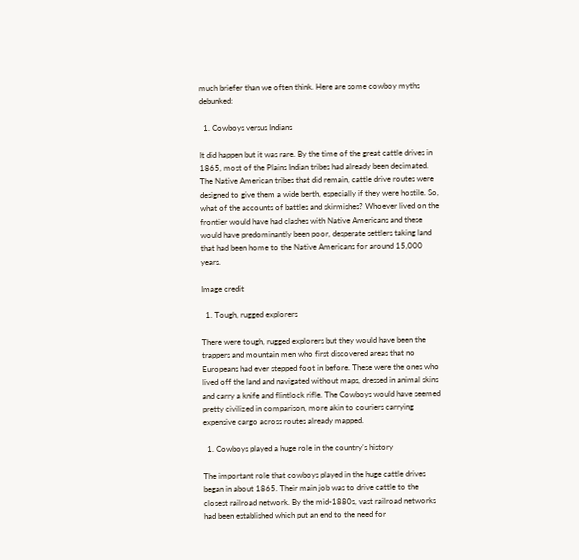much briefer than we often think. Here are some cowboy myths debunked:

  1. Cowboys versus Indians

It did happen but it was rare. By the time of the great cattle drives in 1865, most of the Plains Indian tribes had already been decimated. The Native American tribes that did remain, cattle drive routes were designed to give them a wide berth, especially if they were hostile. So, what of the accounts of battles and skirmishes? Whoever lived on the frontier would have had clashes with Native Americans and these would have predominantly been poor, desperate settlers taking land that had been home to the Native Americans for around 15,000 years.

Image credit

  1. Tough, rugged explorers

There were tough, rugged explorers but they would have been the trappers and mountain men who first discovered areas that no Europeans had ever stepped foot in before. These were the ones who lived off the land and navigated without maps, dressed in animal skins and carry a knife and flintlock rifle. The Cowboys would have seemed pretty civilized in comparison, more akin to couriers carrying expensive cargo across routes already mapped.

  1. Cowboys played a huge role in the country’s history

The important role that cowboys played in the huge cattle drives began in about 1865. Their main job was to drive cattle to the closest railroad network. By the mid-1880s, vast railroad networks had been established which put an end to the need for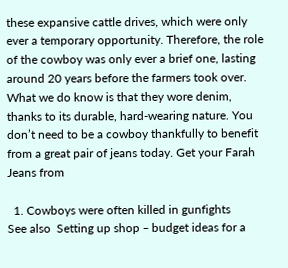these expansive cattle drives, which were only ever a temporary opportunity. Therefore, the role of the cowboy was only ever a brief one, lasting around 20 years before the farmers took over. What we do know is that they wore denim, thanks to its durable, hard-wearing nature. You don’t need to be a cowboy thankfully to benefit from a great pair of jeans today. Get your Farah Jeans from

  1. Cowboys were often killed in gunfights
See also  Setting up shop ‒ budget ideas for a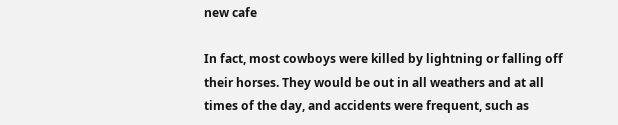new cafe

In fact, most cowboys were killed by lightning or falling off their horses. They would be out in all weathers and at all times of the day, and accidents were frequent, such as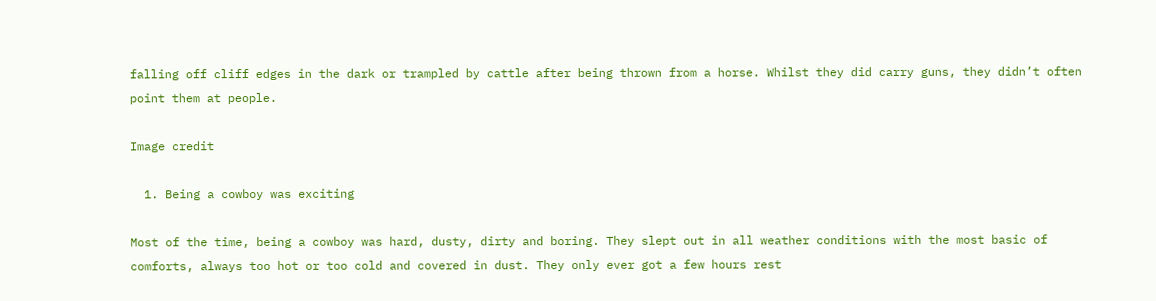falling off cliff edges in the dark or trampled by cattle after being thrown from a horse. Whilst they did carry guns, they didn’t often point them at people.

Image credit

  1. Being a cowboy was exciting

Most of the time, being a cowboy was hard, dusty, dirty and boring. They slept out in all weather conditions with the most basic of comforts, always too hot or too cold and covered in dust. They only ever got a few hours rest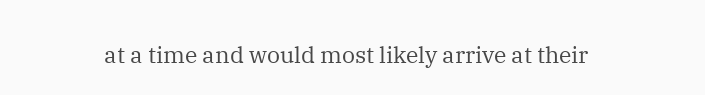at a time and would most likely arrive at their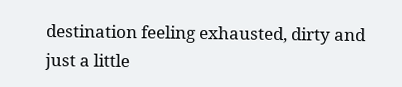destination feeling exhausted, dirty and just a little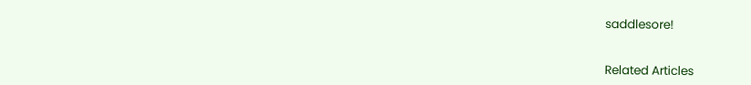saddlesore!


Related Articles